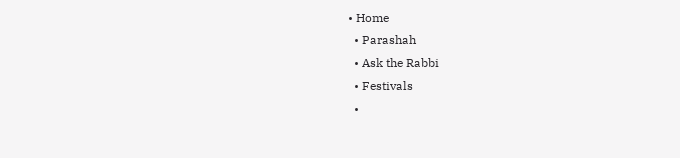• Home
  • Parashah
  • Ask the Rabbi
  • Festivals
  •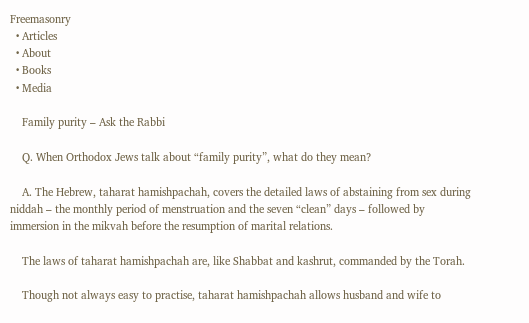Freemasonry
  • Articles
  • About
  • Books
  • Media

    Family purity – Ask the Rabbi

    Q. When Orthodox Jews talk about “family purity”, what do they mean?

    A. The Hebrew, taharat hamishpachah, covers the detailed laws of abstaining from sex during niddah – the monthly period of menstruation and the seven “clean” days – followed by immersion in the mikvah before the resumption of marital relations.

    The laws of taharat hamishpachah are, like Shabbat and kashrut, commanded by the Torah.

    Though not always easy to practise, taharat hamishpachah allows husband and wife to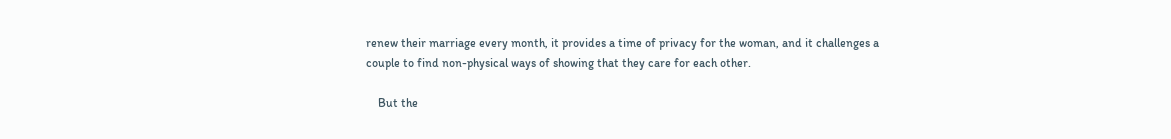renew their marriage every month, it provides a time of privacy for the woman, and it challenges a couple to find non-physical ways of showing that they care for each other.

    But the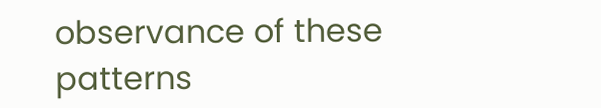observance of these patterns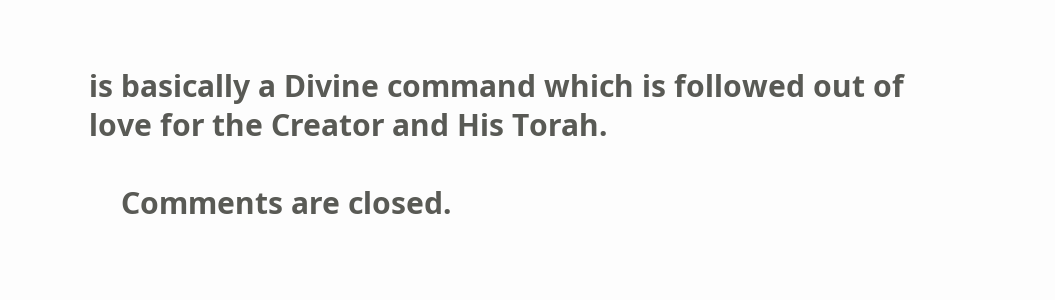is basically a Divine command which is followed out of love for the Creator and His Torah.

    Comments are closed.